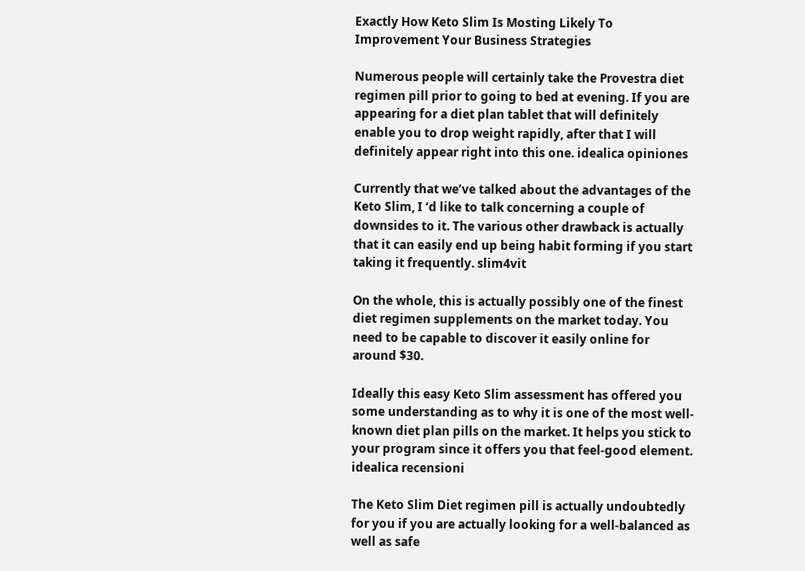Exactly How Keto Slim Is Mosting Likely To Improvement Your Business Strategies

Numerous people will certainly take the Provestra diet regimen pill prior to going to bed at evening. If you are appearing for a diet plan tablet that will definitely enable you to drop weight rapidly, after that I will definitely appear right into this one. idealica opiniones

Currently that we’ve talked about the advantages of the Keto Slim, I ‘d like to talk concerning a couple of downsides to it. The various other drawback is actually that it can easily end up being habit forming if you start taking it frequently. slim4vit

On the whole, this is actually possibly one of the finest diet regimen supplements on the market today. You need to be capable to discover it easily online for around $30.

Ideally this easy Keto Slim assessment has offered you some understanding as to why it is one of the most well-known diet plan pills on the market. It helps you stick to your program since it offers you that feel-good element. idealica recensioni

The Keto Slim Diet regimen pill is actually undoubtedly for you if you are actually looking for a well-balanced as well as safe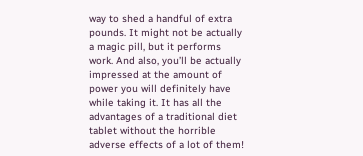way to shed a handful of extra pounds. It might not be actually a magic pill, but it performs work. And also, you’ll be actually impressed at the amount of power you will definitely have while taking it. It has all the advantages of a traditional diet tablet without the horrible adverse effects of a lot of them!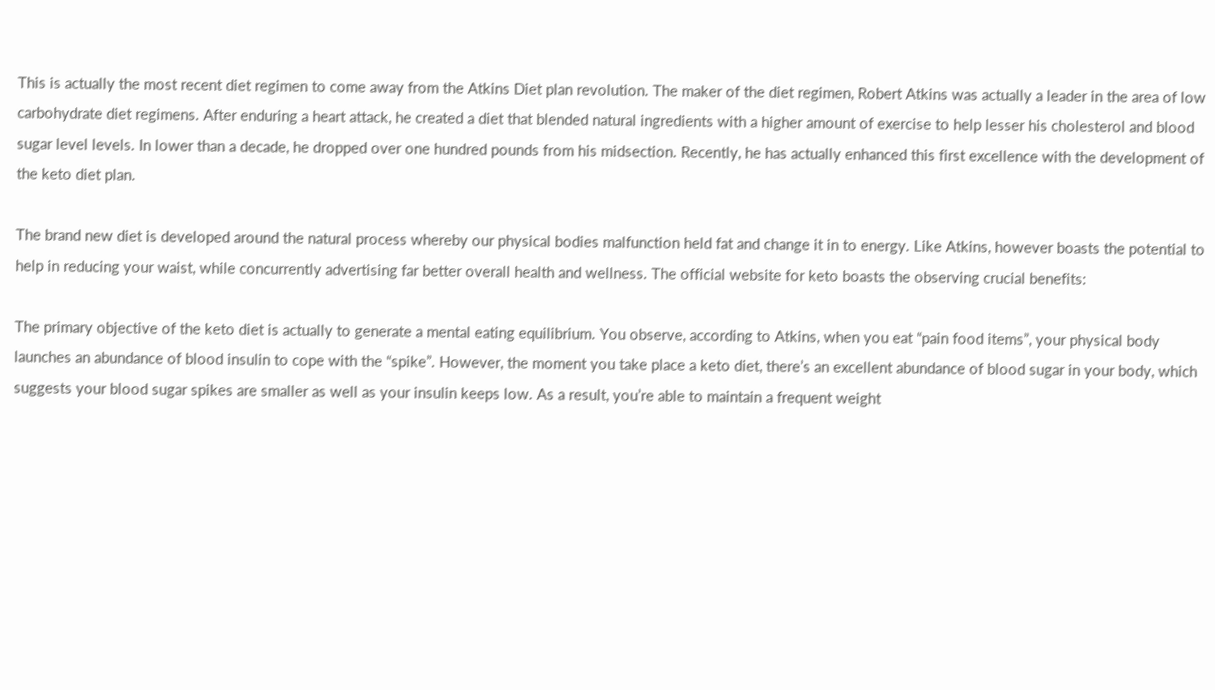This is actually the most recent diet regimen to come away from the Atkins Diet plan revolution. The maker of the diet regimen, Robert Atkins was actually a leader in the area of low carbohydrate diet regimens. After enduring a heart attack, he created a diet that blended natural ingredients with a higher amount of exercise to help lesser his cholesterol and blood sugar level levels. In lower than a decade, he dropped over one hundred pounds from his midsection. Recently, he has actually enhanced this first excellence with the development of the keto diet plan.

The brand new diet is developed around the natural process whereby our physical bodies malfunction held fat and change it in to energy. Like Atkins, however boasts the potential to help in reducing your waist, while concurrently advertising far better overall health and wellness. The official website for keto boasts the observing crucial benefits:

The primary objective of the keto diet is actually to generate a mental eating equilibrium. You observe, according to Atkins, when you eat “pain food items”, your physical body launches an abundance of blood insulin to cope with the “spike”. However, the moment you take place a keto diet, there’s an excellent abundance of blood sugar in your body, which suggests your blood sugar spikes are smaller as well as your insulin keeps low. As a result, you’re able to maintain a frequent weight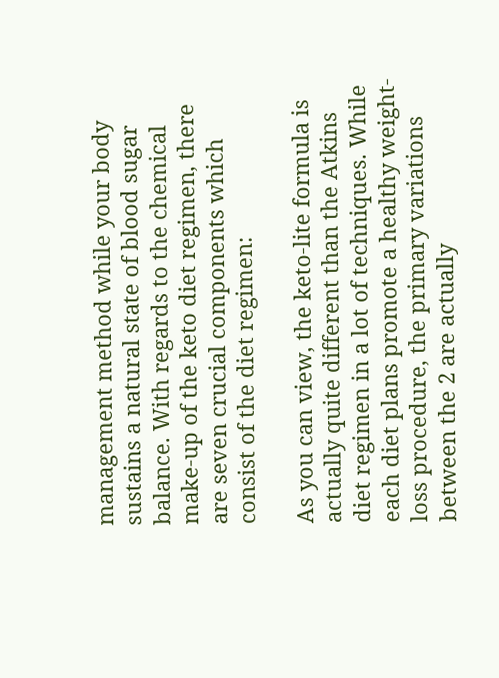management method while your body sustains a natural state of blood sugar balance. With regards to the chemical make-up of the keto diet regimen, there are seven crucial components which consist of the diet regimen:

As you can view, the keto-lite formula is actually quite different than the Atkins diet regimen in a lot of techniques. While each diet plans promote a healthy weight-loss procedure, the primary variations between the 2 are actually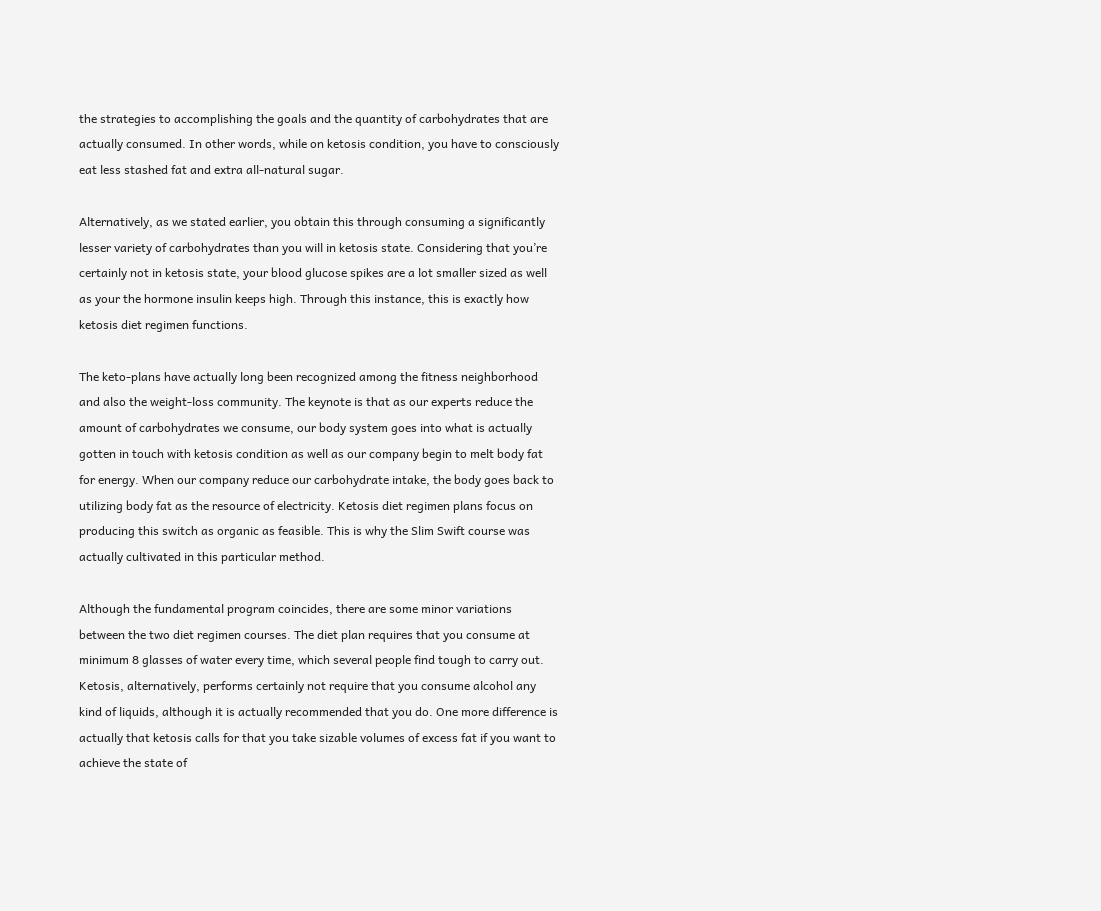the strategies to accomplishing the goals and the quantity of carbohydrates that are actually consumed. In other words, while on ketosis condition, you have to consciously eat less stashed fat and extra all-natural sugar.

Alternatively, as we stated earlier, you obtain this through consuming a significantly lesser variety of carbohydrates than you will in ketosis state. Considering that you’re certainly not in ketosis state, your blood glucose spikes are a lot smaller sized as well as your the hormone insulin keeps high. Through this instance, this is exactly how ketosis diet regimen functions.

The keto-plans have actually long been recognized among the fitness neighborhood and also the weight-loss community. The keynote is that as our experts reduce the amount of carbohydrates we consume, our body system goes into what is actually gotten in touch with ketosis condition as well as our company begin to melt body fat for energy. When our company reduce our carbohydrate intake, the body goes back to utilizing body fat as the resource of electricity. Ketosis diet regimen plans focus on producing this switch as organic as feasible. This is why the Slim Swift course was actually cultivated in this particular method.

Although the fundamental program coincides, there are some minor variations between the two diet regimen courses. The diet plan requires that you consume at minimum 8 glasses of water every time, which several people find tough to carry out. Ketosis, alternatively, performs certainly not require that you consume alcohol any kind of liquids, although it is actually recommended that you do. One more difference is actually that ketosis calls for that you take sizable volumes of excess fat if you want to achieve the state of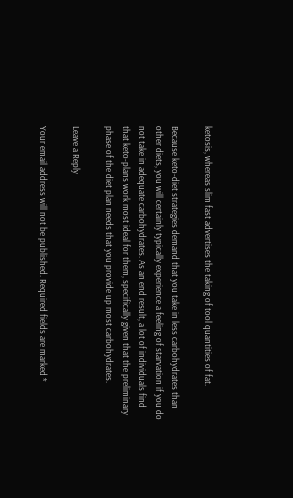ketosis, whereas slim fast advertises the taking of tool quantities of fat.

Because keto-diet strategies demand that you take in less carbohydrates than other diets, you will certainly typically experience a feeling of starvation if you do not take in adequate carbohydrates. As an end result, a lot of individuals find that keto-plans work most ideal for them, specifically given that the preliminary phase of the diet plan needs that you provide up most carbohydrates.

Leave a Reply

Your email address will not be published. Required fields are marked *